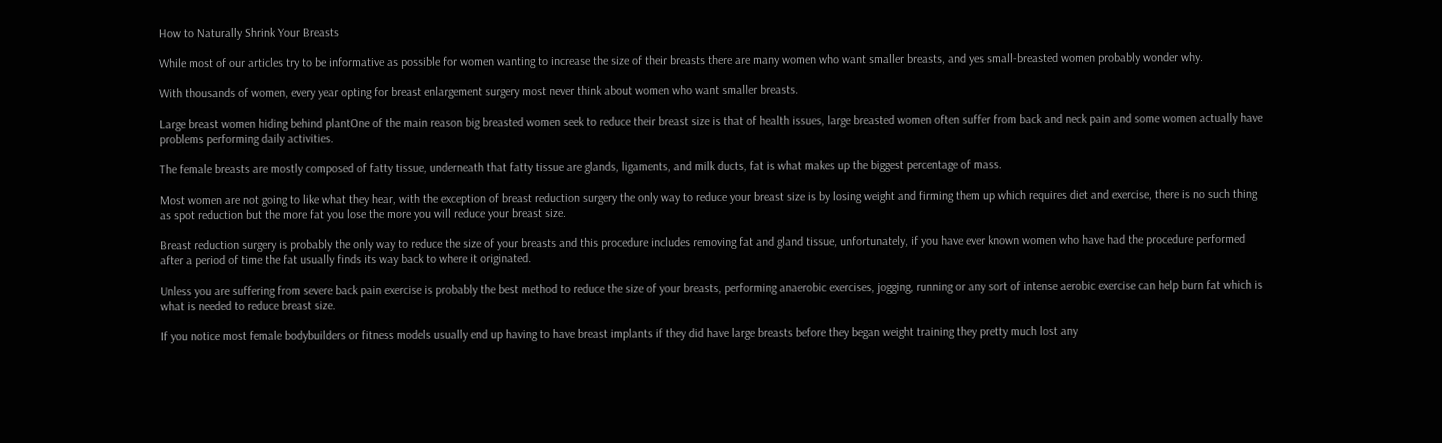How to Naturally Shrink Your Breasts

While most of our articles try to be informative as possible for women wanting to increase the size of their breasts there are many women who want smaller breasts, and yes small-breasted women probably wonder why.

With thousands of women, every year opting for breast enlargement surgery most never think about women who want smaller breasts.

Large breast women hiding behind plantOne of the main reason big breasted women seek to reduce their breast size is that of health issues, large breasted women often suffer from back and neck pain and some women actually have problems performing daily activities.

The female breasts are mostly composed of fatty tissue, underneath that fatty tissue are glands, ligaments, and milk ducts, fat is what makes up the biggest percentage of mass.

Most women are not going to like what they hear, with the exception of breast reduction surgery the only way to reduce your breast size is by losing weight and firming them up which requires diet and exercise, there is no such thing as spot reduction but the more fat you lose the more you will reduce your breast size.

Breast reduction surgery is probably the only way to reduce the size of your breasts and this procedure includes removing fat and gland tissue, unfortunately, if you have ever known women who have had the procedure performed after a period of time the fat usually finds its way back to where it originated.

Unless you are suffering from severe back pain exercise is probably the best method to reduce the size of your breasts, performing anaerobic exercises, jogging, running or any sort of intense aerobic exercise can help burn fat which is what is needed to reduce breast size.

If you notice most female bodybuilders or fitness models usually end up having to have breast implants if they did have large breasts before they began weight training they pretty much lost any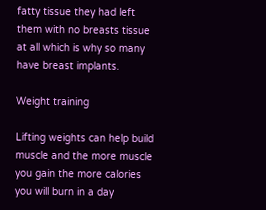fatty tissue they had left them with no breasts tissue at all which is why so many have breast implants.

Weight training

Lifting weights can help build muscle and the more muscle you gain the more calories you will burn in a day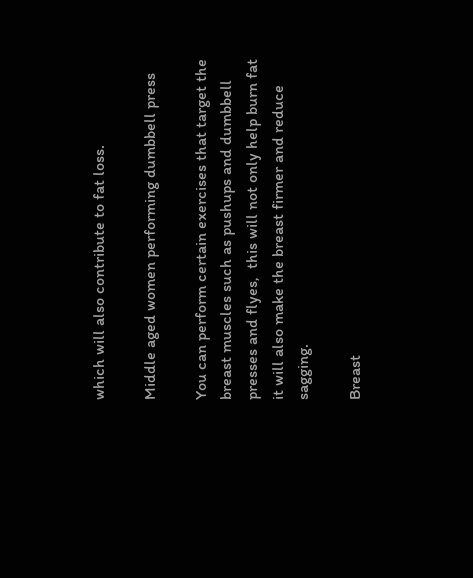which will also contribute to fat loss.

Middle aged women performing dumbbell press

You can perform certain exercises that target the breast muscles such as pushups and dumbbell presses and flyes,  this will not only help burn fat it will also make the breast firmer and reduce sagging.

Breast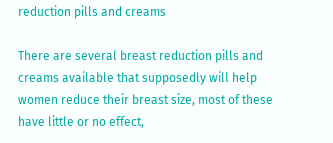reduction pills and creams

There are several breast reduction pills and creams available that supposedly will help women reduce their breast size, most of these have little or no effect,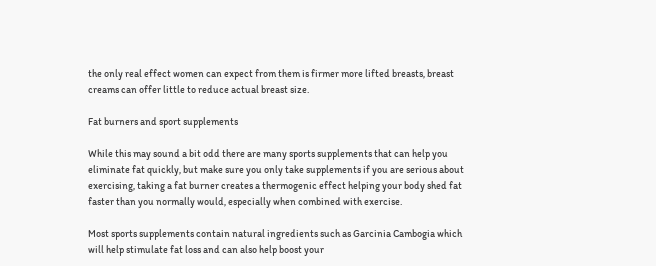the only real effect women can expect from them is firmer more lifted breasts, breast creams can offer little to reduce actual breast size.

Fat burners and sport supplements

While this may sound a bit odd there are many sports supplements that can help you eliminate fat quickly, but make sure you only take supplements if you are serious about exercising, taking a fat burner creates a thermogenic effect helping your body shed fat faster than you normally would, especially when combined with exercise.

Most sports supplements contain natural ingredients such as Garcinia Cambogia which will help stimulate fat loss and can also help boost your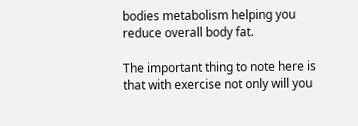bodies metabolism helping you reduce overall body fat.

The important thing to note here is that with exercise not only will you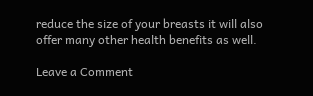reduce the size of your breasts it will also offer many other health benefits as well.

Leave a Comment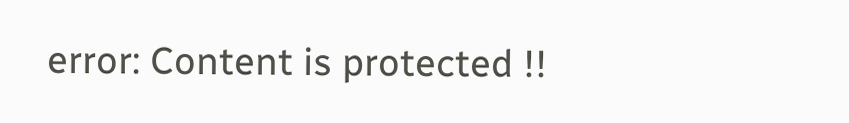error: Content is protected !!